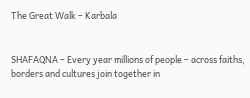The Great Walk – Karbala


SHAFAQNA – Every year millions of people – across faiths, borders and cultures join together in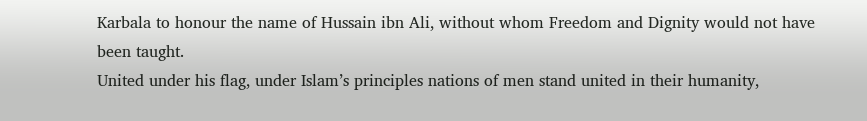Karbala to honour the name of Hussain ibn Ali, without whom Freedom and Dignity would not have been taught.
United under his flag, under Islam’s principles nations of men stand united in their humanity,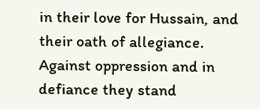in their love for Hussain, and their oath of allegiance.
Against oppression and in defiance they stand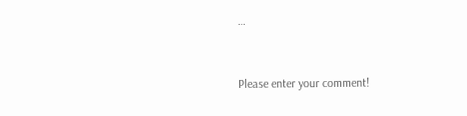…


Please enter your comment!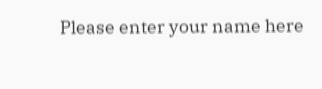Please enter your name here